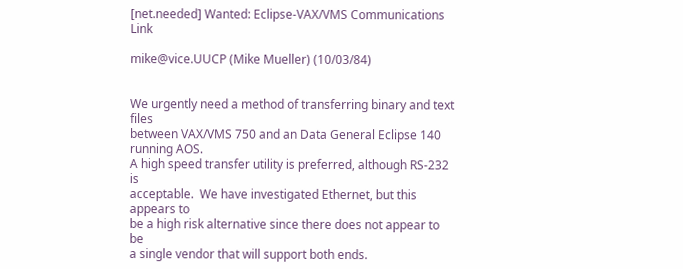[net.needed] Wanted: Eclipse-VAX/VMS Communications Link

mike@vice.UUCP (Mike Mueller) (10/03/84)


We urgently need a method of transferring binary and text files
between VAX/VMS 750 and an Data General Eclipse 140 running AOS.
A high speed transfer utility is preferred, although RS-232 is
acceptable.  We have investigated Ethernet, but this appears to
be a high risk alternative since there does not appear to be
a single vendor that will support both ends.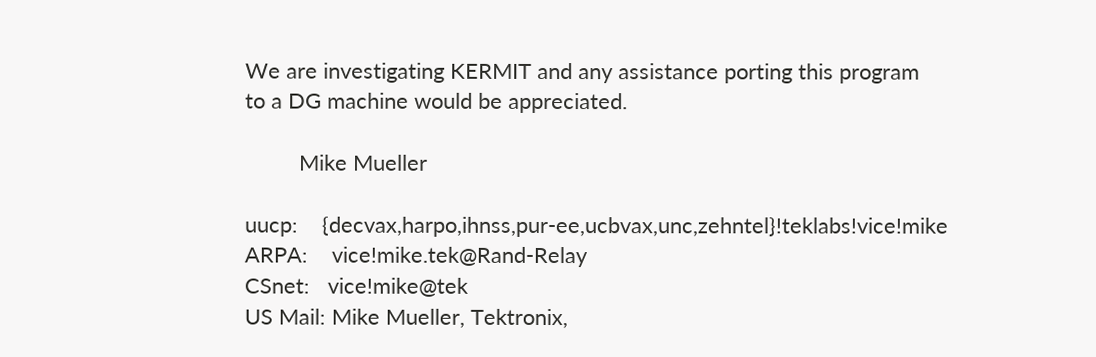We are investigating KERMIT and any assistance porting this program
to a DG machine would be appreciated.

         Mike Mueller

uucp:    {decvax,harpo,ihnss,pur-ee,ucbvax,unc,zehntel}!teklabs!vice!mike
ARPA:    vice!mike.tek@Rand-Relay
CSnet:   vice!mike@tek
US Mail: Mike Mueller, Tektronix,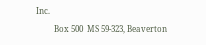Inc.
         Box 500  MS 59-323, Beaverton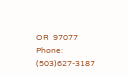OR  97077
Phone:   (503)627-3187